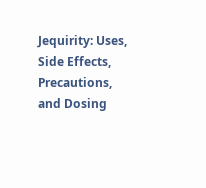Jequirity: Uses, Side Effects, Precautions, and Dosing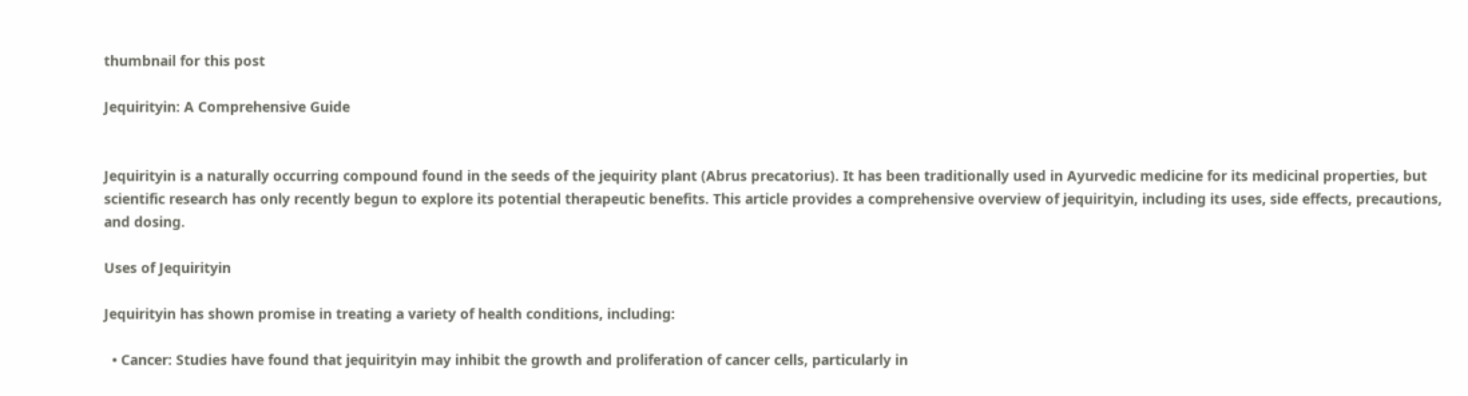thumbnail for this post

Jequirityin: A Comprehensive Guide


Jequirityin is a naturally occurring compound found in the seeds of the jequirity plant (Abrus precatorius). It has been traditionally used in Ayurvedic medicine for its medicinal properties, but scientific research has only recently begun to explore its potential therapeutic benefits. This article provides a comprehensive overview of jequirityin, including its uses, side effects, precautions, and dosing.

Uses of Jequirityin

Jequirityin has shown promise in treating a variety of health conditions, including:

  • Cancer: Studies have found that jequirityin may inhibit the growth and proliferation of cancer cells, particularly in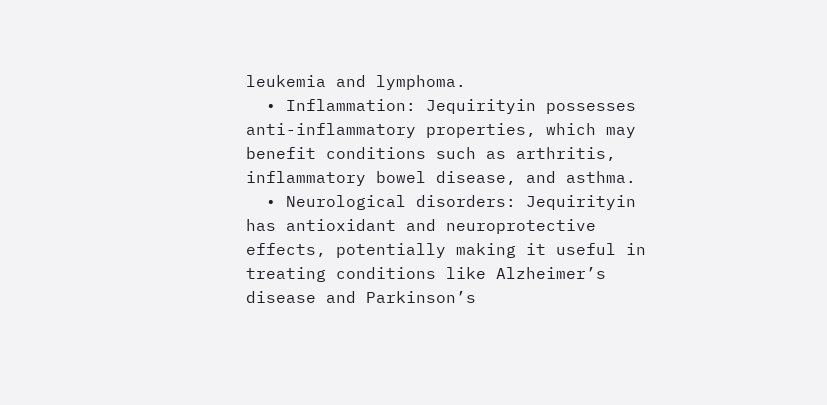leukemia and lymphoma.
  • Inflammation: Jequirityin possesses anti-inflammatory properties, which may benefit conditions such as arthritis, inflammatory bowel disease, and asthma.
  • Neurological disorders: Jequirityin has antioxidant and neuroprotective effects, potentially making it useful in treating conditions like Alzheimer’s disease and Parkinson’s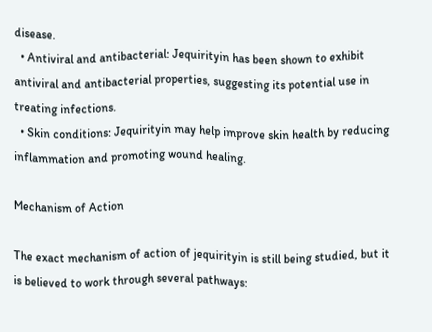disease.
  • Antiviral and antibacterial: Jequirityin has been shown to exhibit antiviral and antibacterial properties, suggesting its potential use in treating infections.
  • Skin conditions: Jequirityin may help improve skin health by reducing inflammation and promoting wound healing.

Mechanism of Action

The exact mechanism of action of jequirityin is still being studied, but it is believed to work through several pathways: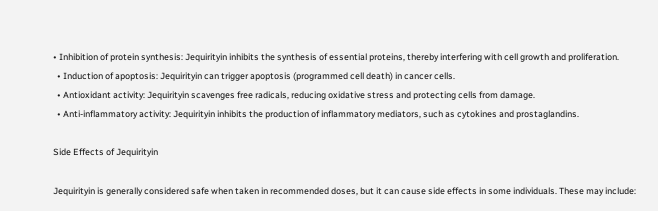• Inhibition of protein synthesis: Jequirityin inhibits the synthesis of essential proteins, thereby interfering with cell growth and proliferation.
  • Induction of apoptosis: Jequirityin can trigger apoptosis (programmed cell death) in cancer cells.
  • Antioxidant activity: Jequirityin scavenges free radicals, reducing oxidative stress and protecting cells from damage.
  • Anti-inflammatory activity: Jequirityin inhibits the production of inflammatory mediators, such as cytokines and prostaglandins.

Side Effects of Jequirityin

Jequirityin is generally considered safe when taken in recommended doses, but it can cause side effects in some individuals. These may include: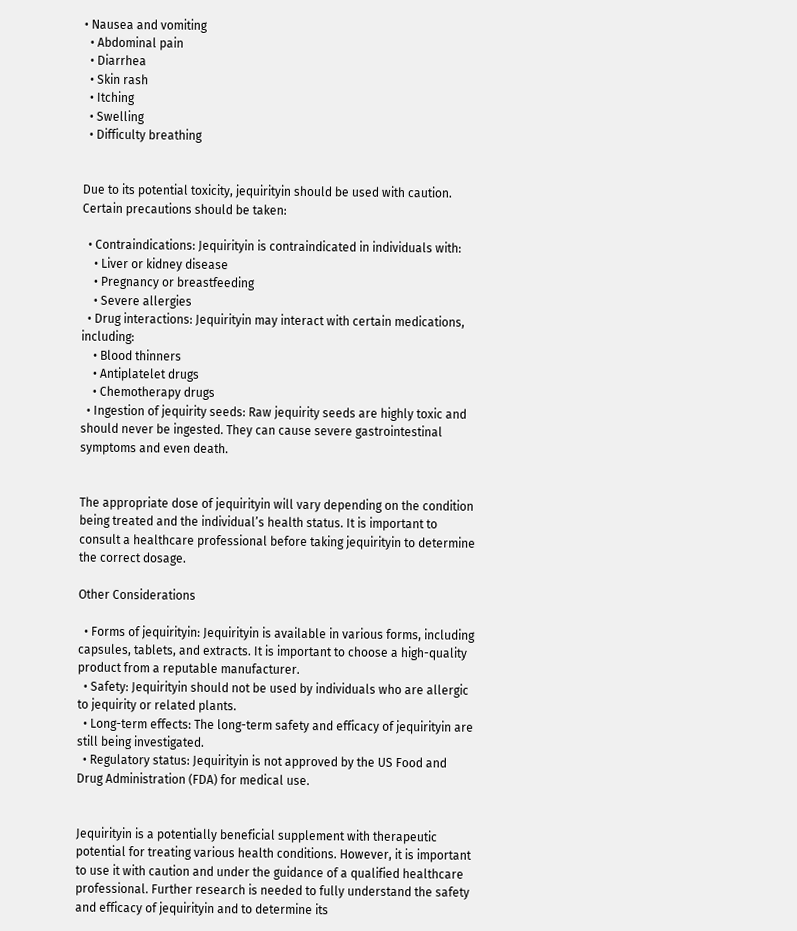• Nausea and vomiting
  • Abdominal pain
  • Diarrhea
  • Skin rash
  • Itching
  • Swelling
  • Difficulty breathing


Due to its potential toxicity, jequirityin should be used with caution. Certain precautions should be taken:

  • Contraindications: Jequirityin is contraindicated in individuals with:
    • Liver or kidney disease
    • Pregnancy or breastfeeding
    • Severe allergies
  • Drug interactions: Jequirityin may interact with certain medications, including:
    • Blood thinners
    • Antiplatelet drugs
    • Chemotherapy drugs
  • Ingestion of jequirity seeds: Raw jequirity seeds are highly toxic and should never be ingested. They can cause severe gastrointestinal symptoms and even death.


The appropriate dose of jequirityin will vary depending on the condition being treated and the individual’s health status. It is important to consult a healthcare professional before taking jequirityin to determine the correct dosage.

Other Considerations

  • Forms of jequirityin: Jequirityin is available in various forms, including capsules, tablets, and extracts. It is important to choose a high-quality product from a reputable manufacturer.
  • Safety: Jequirityin should not be used by individuals who are allergic to jequirity or related plants.
  • Long-term effects: The long-term safety and efficacy of jequirityin are still being investigated.
  • Regulatory status: Jequirityin is not approved by the US Food and Drug Administration (FDA) for medical use.


Jequirityin is a potentially beneficial supplement with therapeutic potential for treating various health conditions. However, it is important to use it with caution and under the guidance of a qualified healthcare professional. Further research is needed to fully understand the safety and efficacy of jequirityin and to determine its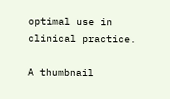optimal use in clinical practice.

A thumbnail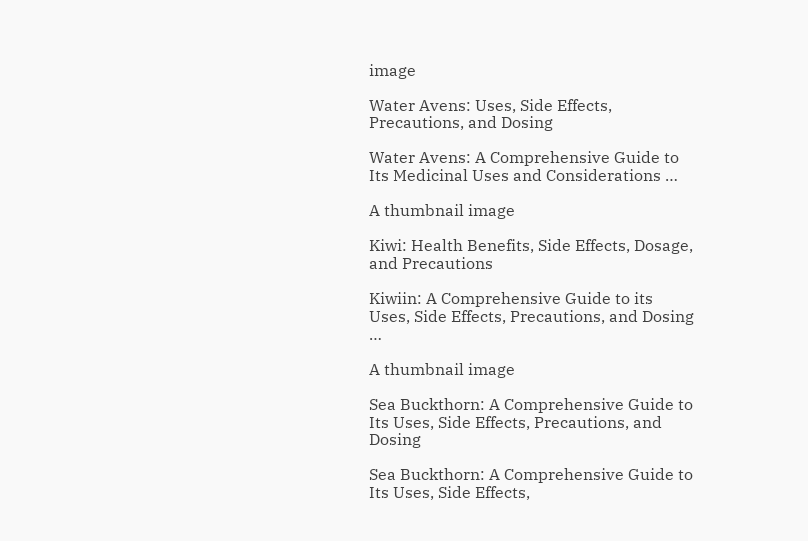image

Water Avens: Uses, Side Effects, Precautions, and Dosing

Water Avens: A Comprehensive Guide to Its Medicinal Uses and Considerations …

A thumbnail image

Kiwi: Health Benefits, Side Effects, Dosage, and Precautions

Kiwiin: A Comprehensive Guide to its Uses, Side Effects, Precautions, and Dosing …

A thumbnail image

Sea Buckthorn: A Comprehensive Guide to Its Uses, Side Effects, Precautions, and Dosing

Sea Buckthorn: A Comprehensive Guide to Its Uses, Side Effects,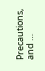Precautions, and …